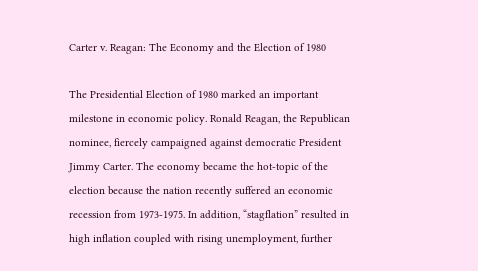Carter v. Reagan: The Economy and the Election of 1980

The Presidential Election of 1980 marked an important milestone in economic policy. Ronald Reagan, the Republican nominee, fiercely campaigned against democratic President Jimmy Carter. The economy became the hot-topic of the election because the nation recently suffered an economic recession from 1973-1975. In addition, “stagflation” resulted in high inflation coupled with rising unemployment, further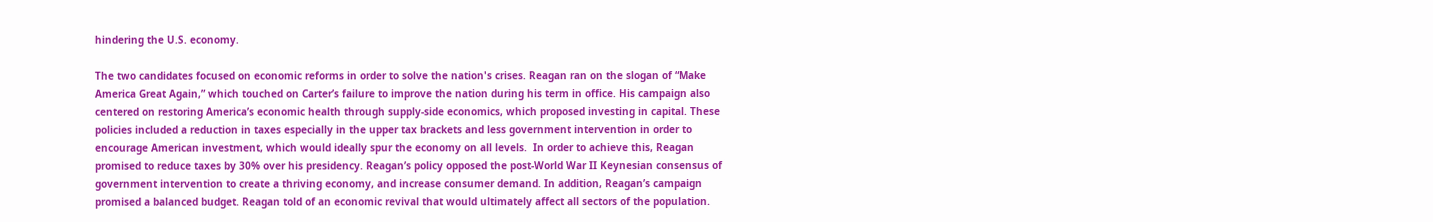hindering the U.S. economy.

The two candidates focused on economic reforms in order to solve the nation's crises. Reagan ran on the slogan of “Make America Great Again,” which touched on Carter’s failure to improve the nation during his term in office. His campaign also centered on restoring America’s economic health through supply-side economics, which proposed investing in capital. These policies included a reduction in taxes especially in the upper tax brackets and less government intervention in order to encourage American investment, which would ideally spur the economy on all levels.  In order to achieve this, Reagan promised to reduce taxes by 30% over his presidency. Reagan’s policy opposed the post-World War II Keynesian consensus of government intervention to create a thriving economy, and increase consumer demand. In addition, Reagan’s campaign promised a balanced budget. Reagan told of an economic revival that would ultimately affect all sectors of the population.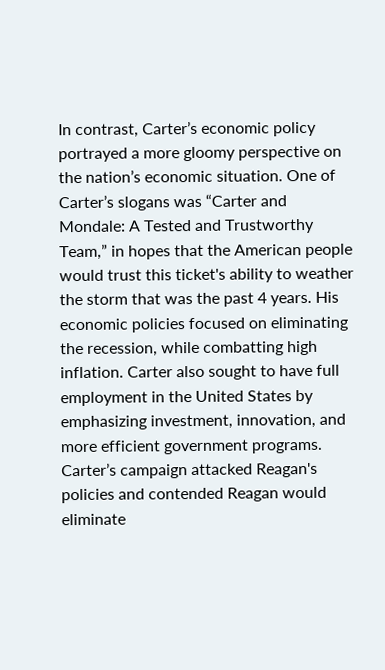In contrast, Carter’s economic policy portrayed a more gloomy perspective on the nation’s economic situation. One of Carter’s slogans was “Carter and Mondale: A Tested and Trustworthy Team,” in hopes that the American people would trust this ticket's ability to weather the storm that was the past 4 years. His economic policies focused on eliminating the recession, while combatting high inflation. Carter also sought to have full employment in the United States by emphasizing investment, innovation, and more efficient government programs. Carter’s campaign attacked Reagan's policies and contended Reagan would eliminate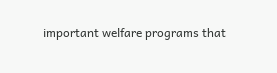important welfare programs that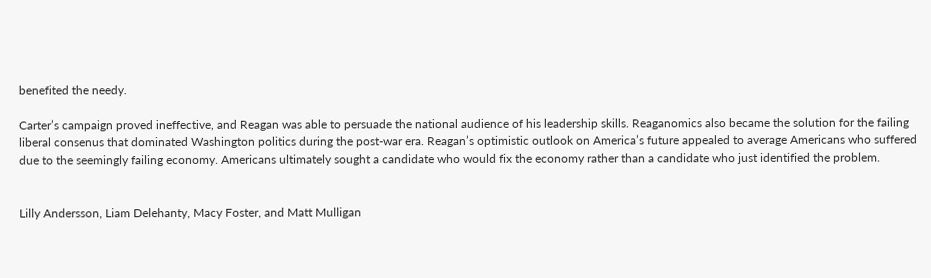benefited the needy.

Carter’s campaign proved ineffective, and Reagan was able to persuade the national audience of his leadership skills. Reaganomics also became the solution for the failing liberal consenus that dominated Washington politics during the post-war era. Reagan’s optimistic outlook on America’s future appealed to average Americans who suffered due to the seemingly failing economy. Americans ultimately sought a candidate who would fix the economy rather than a candidate who just identified the problem.


Lilly Andersson, Liam Delehanty, Macy Foster, and Matt Mulligan